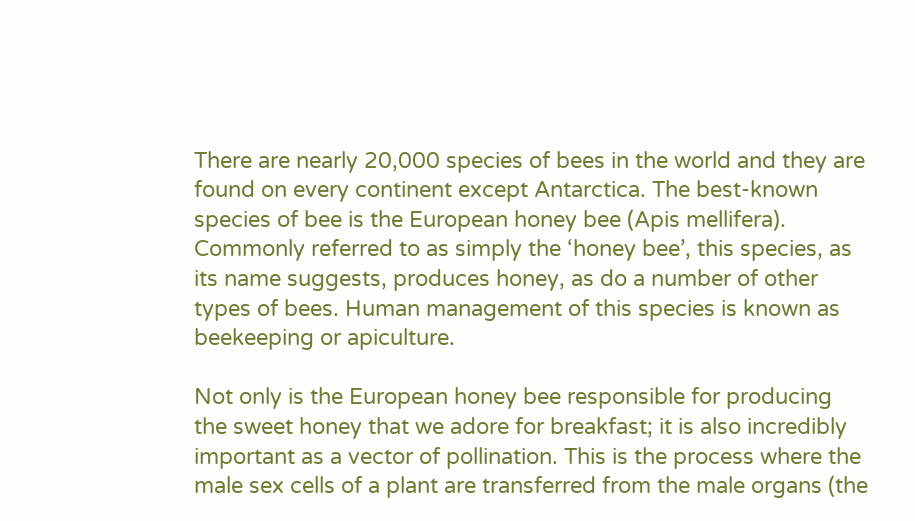There are nearly 20,000 species of bees in the world and they are found on every continent except Antarctica. The best-known species of bee is the European honey bee (Apis mellifera). Commonly referred to as simply the ‘honey bee’, this species, as its name suggests, produces honey, as do a number of other types of bees. Human management of this species is known as beekeeping or apiculture.

Not only is the European honey bee responsible for producing the sweet honey that we adore for breakfast; it is also incredibly important as a vector of pollination. This is the process where the male sex cells of a plant are transferred from the male organs (the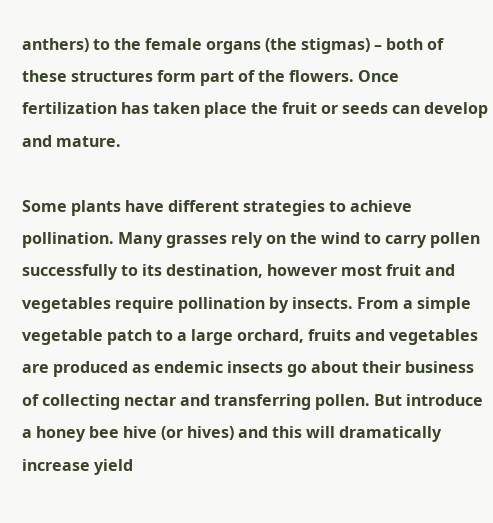anthers) to the female organs (the stigmas) – both of these structures form part of the flowers. Once fertilization has taken place the fruit or seeds can develop and mature.

Some plants have different strategies to achieve pollination. Many grasses rely on the wind to carry pollen successfully to its destination, however most fruit and vegetables require pollination by insects. From a simple vegetable patch to a large orchard, fruits and vegetables are produced as endemic insects go about their business of collecting nectar and transferring pollen. But introduce a honey bee hive (or hives) and this will dramatically increase yield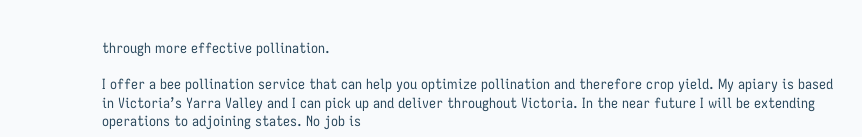through more effective pollination.

I offer a bee pollination service that can help you optimize pollination and therefore crop yield. My apiary is based in Victoria’s Yarra Valley and I can pick up and deliver throughout Victoria. In the near future I will be extending operations to adjoining states. No job is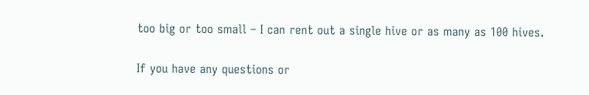too big or too small – I can rent out a single hive or as many as 100 hives.

If you have any questions or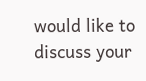would like to discuss your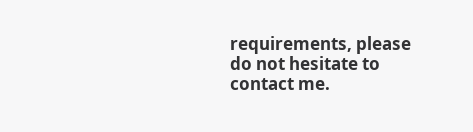requirements, please do not hesitate to contact me.